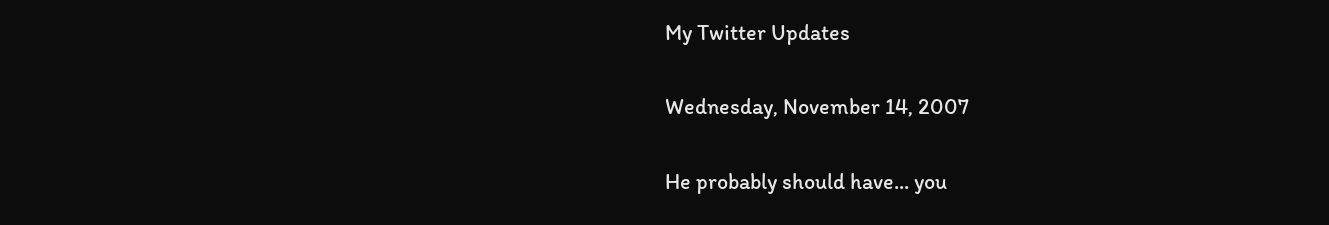My Twitter Updates

Wednesday, November 14, 2007

He probably should have... you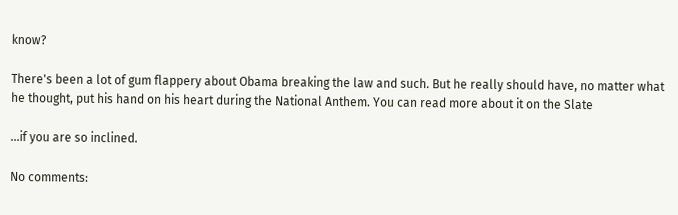know?

There's been a lot of gum flappery about Obama breaking the law and such. But he really should have, no matter what he thought, put his hand on his heart during the National Anthem. You can read more about it on the Slate

...if you are so inclined.

No comments: